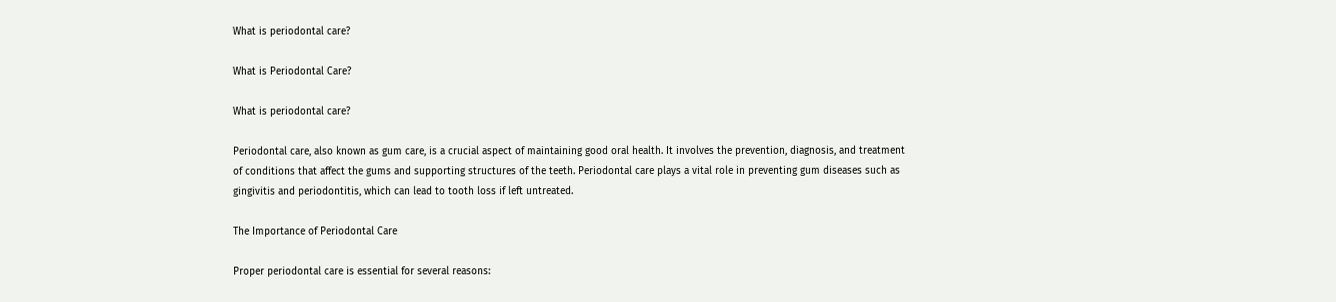What is periodontal care?

What is Periodontal Care?

What is periodontal care?

Periodontal care, also known as gum care, is a crucial aspect of maintaining good oral health. It involves the prevention, diagnosis, and treatment of conditions that affect the gums and supporting structures of the teeth. Periodontal care plays a vital role in preventing gum diseases such as gingivitis and periodontitis, which can lead to tooth loss if left untreated.

The Importance of Periodontal Care

Proper periodontal care is essential for several reasons: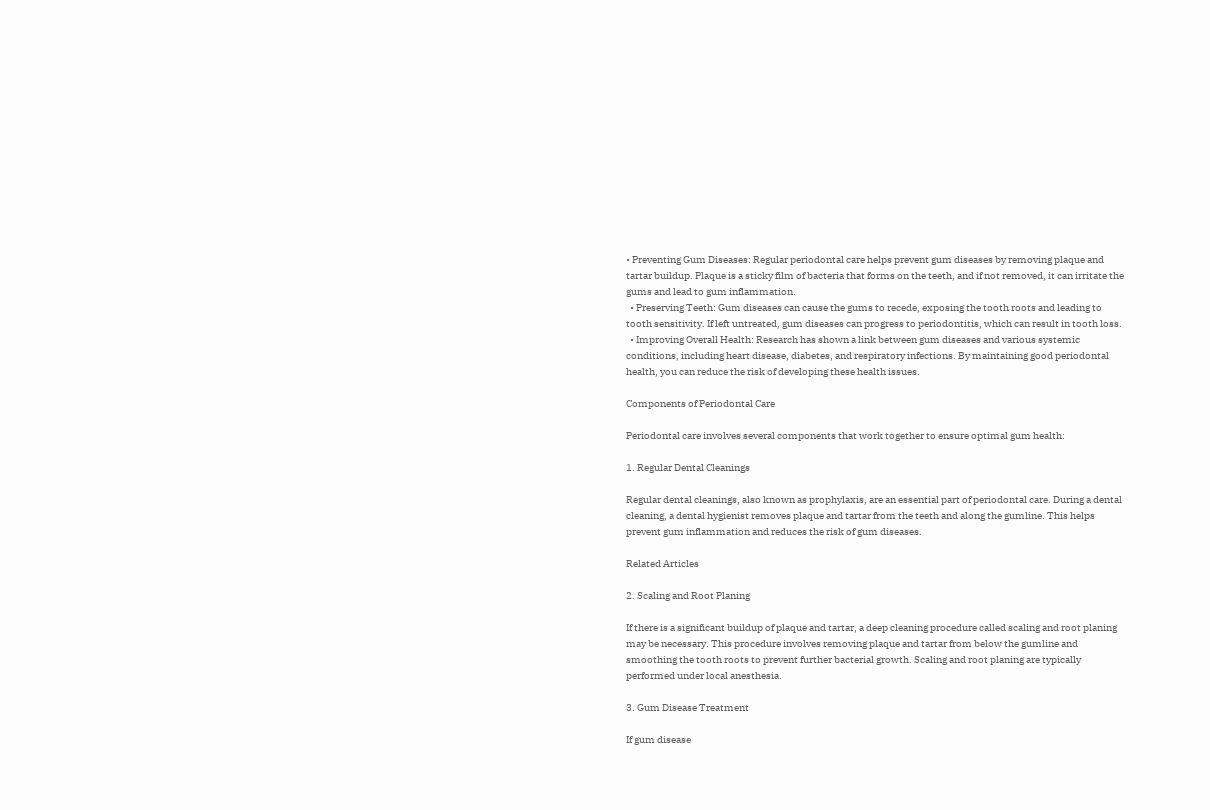• Preventing Gum Diseases: Regular periodontal care helps prevent gum diseases by removing plaque and tartar buildup. Plaque is a sticky film of bacteria that forms on the teeth, and if not removed, it can irritate the gums and lead to gum inflammation.
  • Preserving Teeth: Gum diseases can cause the gums to recede, exposing the tooth roots and leading to tooth sensitivity. If left untreated, gum diseases can progress to periodontitis, which can result in tooth loss.
  • Improving Overall Health: Research has shown a link between gum diseases and various systemic conditions, including heart disease, diabetes, and respiratory infections. By maintaining good periodontal health, you can reduce the risk of developing these health issues.

Components of Periodontal Care

Periodontal care involves several components that work together to ensure optimal gum health:

1. Regular Dental Cleanings

Regular dental cleanings, also known as prophylaxis, are an essential part of periodontal care. During a dental cleaning, a dental hygienist removes plaque and tartar from the teeth and along the gumline. This helps prevent gum inflammation and reduces the risk of gum diseases.

Related Articles

2. Scaling and Root Planing

If there is a significant buildup of plaque and tartar, a deep cleaning procedure called scaling and root planing may be necessary. This procedure involves removing plaque and tartar from below the gumline and smoothing the tooth roots to prevent further bacterial growth. Scaling and root planing are typically performed under local anesthesia.

3. Gum Disease Treatment

If gum disease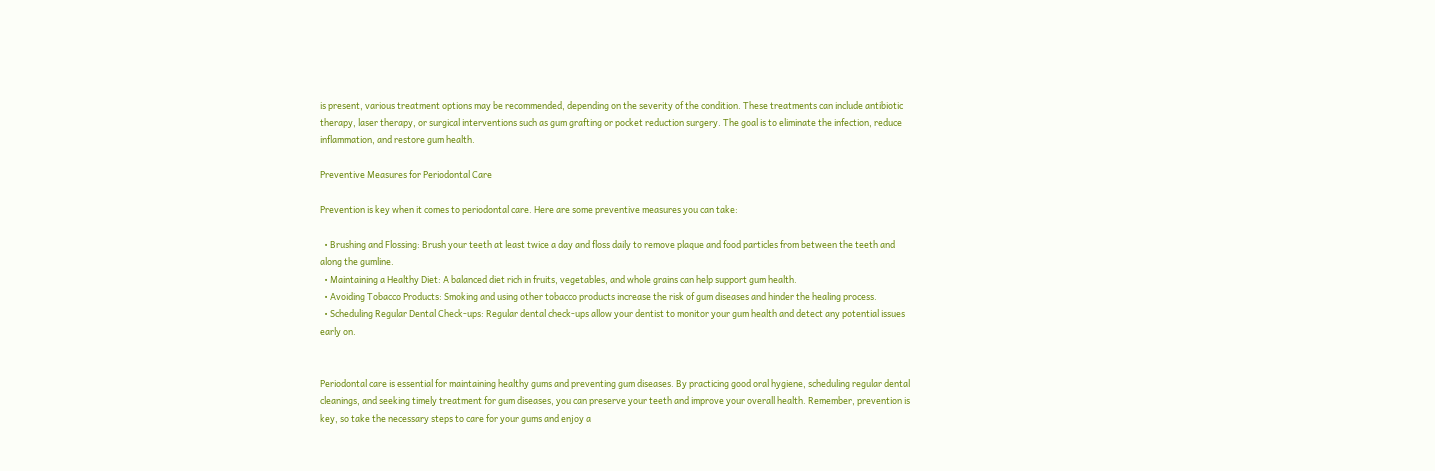is present, various treatment options may be recommended, depending on the severity of the condition. These treatments can include antibiotic therapy, laser therapy, or surgical interventions such as gum grafting or pocket reduction surgery. The goal is to eliminate the infection, reduce inflammation, and restore gum health.

Preventive Measures for Periodontal Care

Prevention is key when it comes to periodontal care. Here are some preventive measures you can take:

  • Brushing and Flossing: Brush your teeth at least twice a day and floss daily to remove plaque and food particles from between the teeth and along the gumline.
  • Maintaining a Healthy Diet: A balanced diet rich in fruits, vegetables, and whole grains can help support gum health.
  • Avoiding Tobacco Products: Smoking and using other tobacco products increase the risk of gum diseases and hinder the healing process.
  • Scheduling Regular Dental Check-ups: Regular dental check-ups allow your dentist to monitor your gum health and detect any potential issues early on.


Periodontal care is essential for maintaining healthy gums and preventing gum diseases. By practicing good oral hygiene, scheduling regular dental cleanings, and seeking timely treatment for gum diseases, you can preserve your teeth and improve your overall health. Remember, prevention is key, so take the necessary steps to care for your gums and enjoy a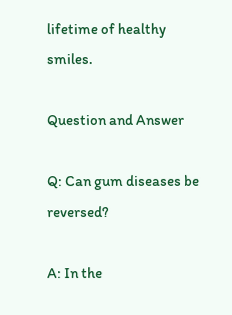lifetime of healthy smiles.

Question and Answer

Q: Can gum diseases be reversed?

A: In the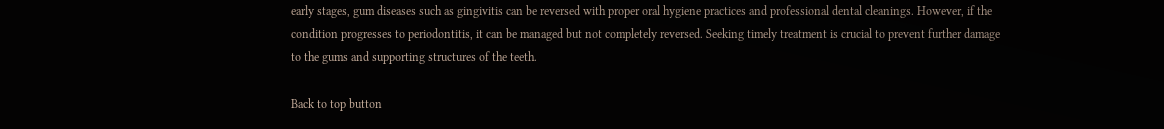early stages, gum diseases such as gingivitis can be reversed with proper oral hygiene practices and professional dental cleanings. However, if the condition progresses to periodontitis, it can be managed but not completely reversed. Seeking timely treatment is crucial to prevent further damage to the gums and supporting structures of the teeth.

Back to top button